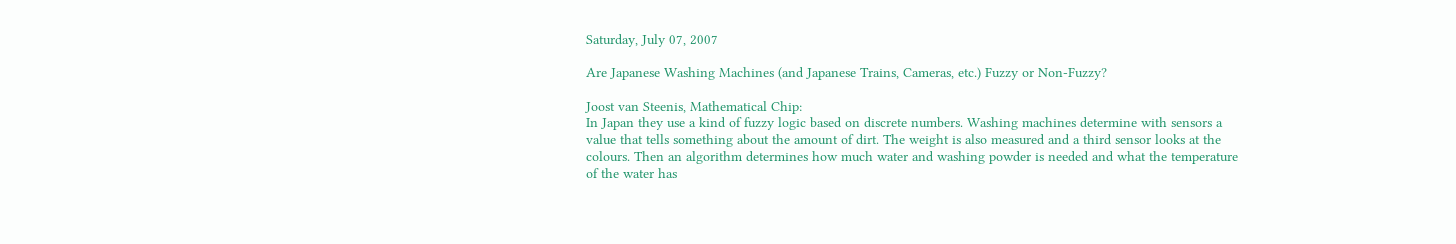Saturday, July 07, 2007

Are Japanese Washing Machines (and Japanese Trains, Cameras, etc.) Fuzzy or Non-Fuzzy?

Joost van Steenis, Mathematical Chip:
In Japan they use a kind of fuzzy logic based on discrete numbers. Washing machines determine with sensors a value that tells something about the amount of dirt. The weight is also measured and a third sensor looks at the colours. Then an algorithm determines how much water and washing powder is needed and what the temperature of the water has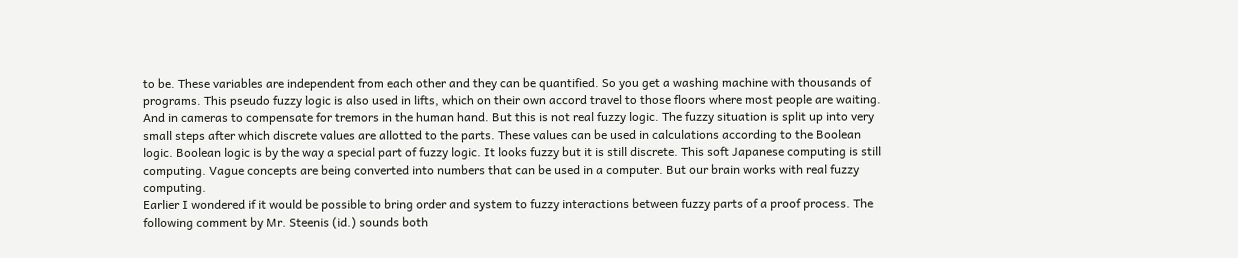to be. These variables are independent from each other and they can be quantified. So you get a washing machine with thousands of programs. This pseudo fuzzy logic is also used in lifts, which on their own accord travel to those floors where most people are waiting. And in cameras to compensate for tremors in the human hand. But this is not real fuzzy logic. The fuzzy situation is split up into very small steps after which discrete values are allotted to the parts. These values can be used in calculations according to the Boolean logic. Boolean logic is by the way a special part of fuzzy logic. It looks fuzzy but it is still discrete. This soft Japanese computing is still computing. Vague concepts are being converted into numbers that can be used in a computer. But our brain works with real fuzzy computing.
Earlier I wondered if it would be possible to bring order and system to fuzzy interactions between fuzzy parts of a proof process. The following comment by Mr. Steenis (id.) sounds both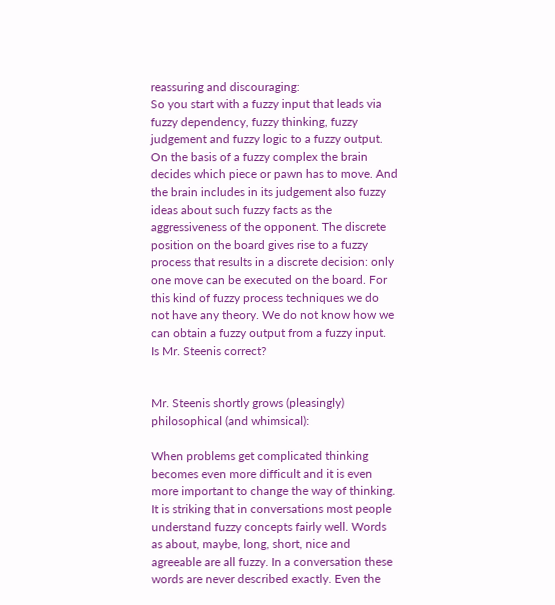reassuring and discouraging:
So you start with a fuzzy input that leads via fuzzy dependency, fuzzy thinking, fuzzy judgement and fuzzy logic to a fuzzy output. On the basis of a fuzzy complex the brain decides which piece or pawn has to move. And the brain includes in its judgement also fuzzy ideas about such fuzzy facts as the aggressiveness of the opponent. The discrete position on the board gives rise to a fuzzy process that results in a discrete decision: only one move can be executed on the board. For this kind of fuzzy process techniques we do not have any theory. We do not know how we can obtain a fuzzy output from a fuzzy input.
Is Mr. Steenis correct?


Mr. Steenis shortly grows (pleasingly) philosophical (and whimsical):

When problems get complicated thinking becomes even more difficult and it is even more important to change the way of thinking. It is striking that in conversations most people understand fuzzy concepts fairly well. Words as about, maybe, long, short, nice and agreeable are all fuzzy. In a conversation these words are never described exactly. Even the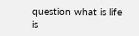question what is life is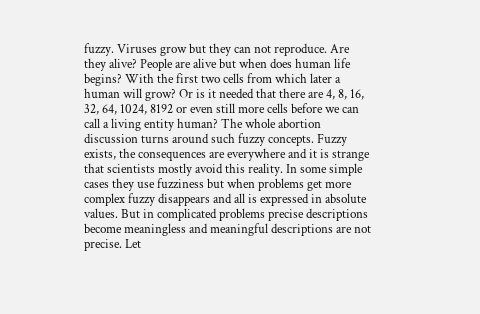fuzzy. Viruses grow but they can not reproduce. Are they alive? People are alive but when does human life begins? With the first two cells from which later a human will grow? Or is it needed that there are 4, 8, 16, 32, 64, 1024, 8192 or even still more cells before we can call a living entity human? The whole abortion discussion turns around such fuzzy concepts. Fuzzy exists, the consequences are everywhere and it is strange that scientists mostly avoid this reality. In some simple cases they use fuzziness but when problems get more complex fuzzy disappears and all is expressed in absolute values. But in complicated problems precise descriptions become meaningless and meaningful descriptions are not precise. Let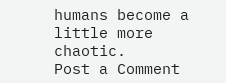humans become a little more chaotic.
Post a Comment